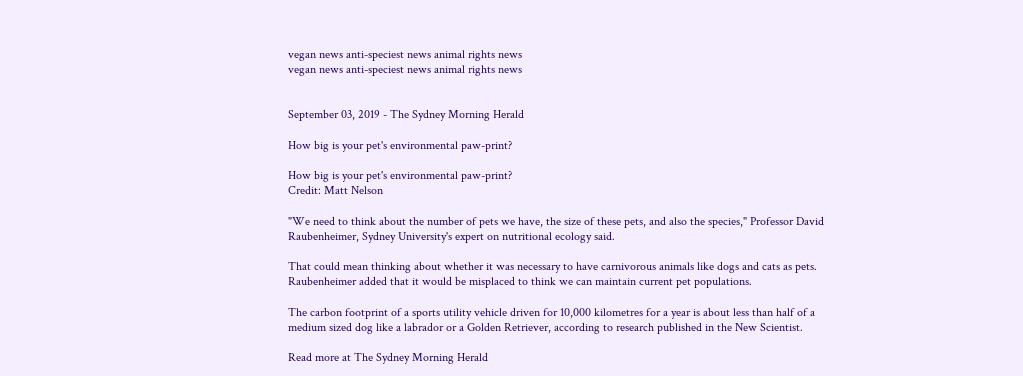vegan news anti-speciest news animal rights news
vegan news anti-speciest news animal rights news


September 03, 2019 - The Sydney Morning Herald

How big is your pet's environmental paw-print?

How big is your pet's environmental paw-print?
Credit: Matt Nelson

"We need to think about the number of pets we have, the size of these pets, and also the species," Professor David Raubenheimer, Sydney University's expert on nutritional ecology said.

That could mean thinking about whether it was necessary to have carnivorous animals like dogs and cats as pets. Raubenheimer added that it would be misplaced to think we can maintain current pet populations.

The carbon footprint of a sports utility vehicle driven for 10,000 kilometres for a year is about less than half of a medium sized dog like a labrador or a Golden Retriever, according to research published in the New Scientist.

Read more at The Sydney Morning Herald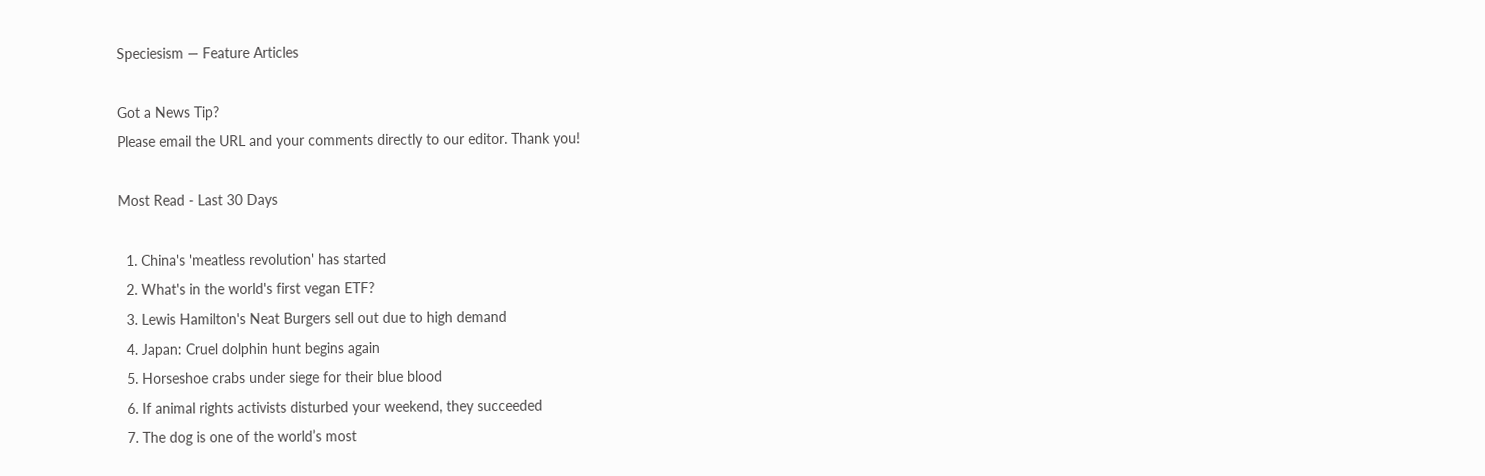Speciesism — Feature Articles

Got a News Tip?
Please email the URL and your comments directly to our editor. Thank you!

Most Read - Last 30 Days

  1. China's 'meatless revolution' has started
  2. What's in the world's first vegan ETF?
  3. Lewis Hamilton's Neat Burgers sell out due to high demand
  4. Japan: Cruel dolphin hunt begins again
  5. Horseshoe crabs under siege for their blue blood
  6. If animal rights activists disturbed your weekend, they succeeded
  7. The dog is one of the world’s most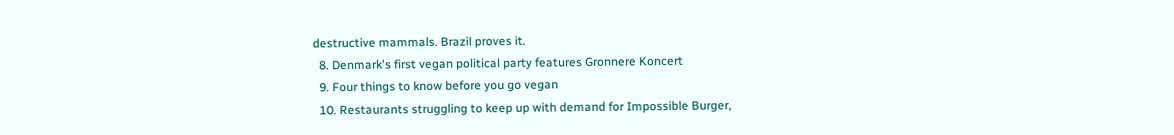destructive mammals. Brazil proves it.
  8. Denmark's first vegan political party features Gronnere Koncert
  9. Four things to know before you go vegan
  10. Restaurants struggling to keep up with demand for Impossible Burger,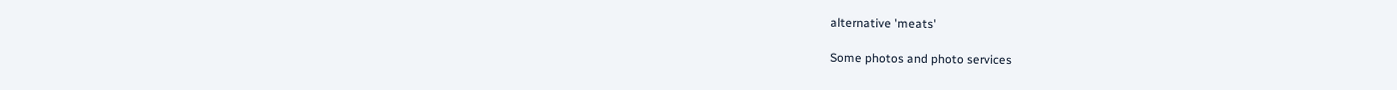alternative 'meats'

Some photos and photo services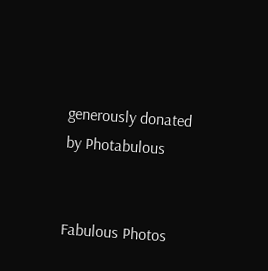generously donated by Photabulous


Fabulous Photos